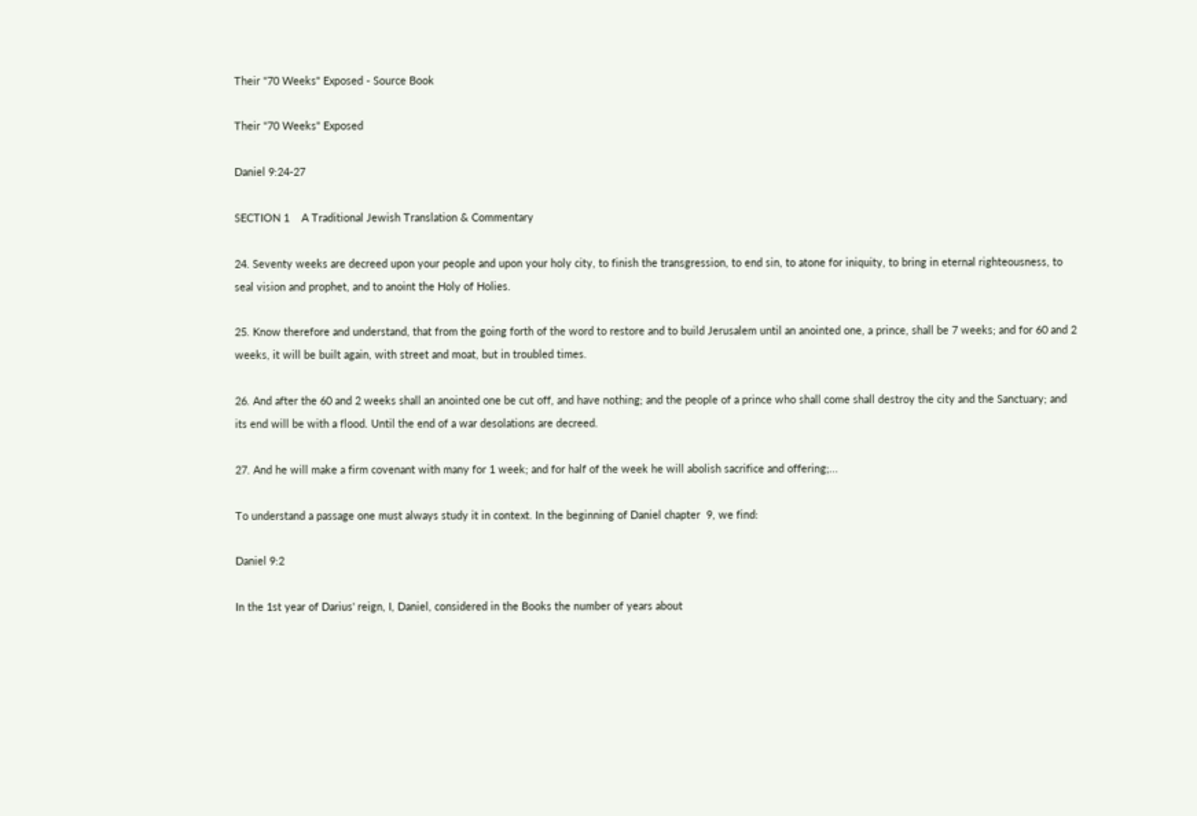Their "70 Weeks" Exposed - Source Book

Their "70 Weeks" Exposed

Daniel 9:24-27

SECTION 1    A Traditional Jewish Translation & Commentary

24. Seventy weeks are decreed upon your people and upon your holy city, to finish the transgression, to end sin, to atone for iniquity, to bring in eternal righteousness, to seal vision and prophet, and to anoint the Holy of Holies.

25. Know therefore and understand, that from the going forth of the word to restore and to build Jerusalem until an anointed one, a prince, shall be 7 weeks; and for 60 and 2 weeks, it will be built again, with street and moat, but in troubled times.

26. And after the 60 and 2 weeks shall an anointed one be cut off, and have nothing; and the people of a prince who shall come shall destroy the city and the Sanctuary; and its end will be with a flood. Until the end of a war desolations are decreed.

27. And he will make a firm covenant with many for 1 week; and for half of the week he will abolish sacrifice and offering;...

To understand a passage one must always study it in context. In the beginning of Daniel chapter  9, we find:

Daniel 9:2

In the 1st year of Darius' reign, I, Daniel, considered in the Books the number of years about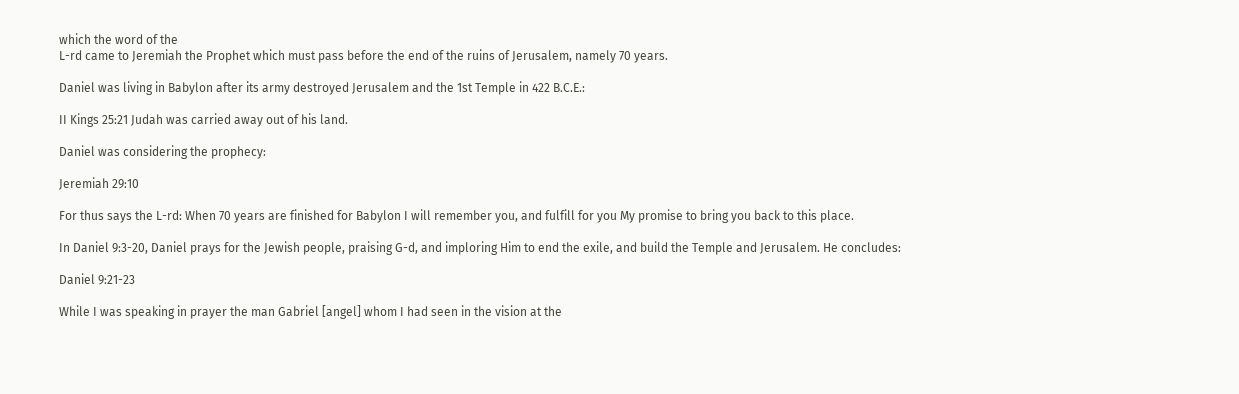which the word of the
L-rd came to Jeremiah the Prophet which must pass before the end of the ruins of Jerusalem, namely 70 years.

Daniel was living in Babylon after its army destroyed Jerusalem and the 1st Temple in 422 B.C.E.:

II Kings 25:21 Judah was carried away out of his land.

Daniel was considering the prophecy:

Jeremiah 29:10

For thus says the L-rd: When 70 years are finished for Babylon I will remember you, and fulfill for you My promise to bring you back to this place.

In Daniel 9:3-20, Daniel prays for the Jewish people, praising G-d, and imploring Him to end the exile, and build the Temple and Jerusalem. He concludes:

Daniel 9:21-23

While I was speaking in prayer the man Gabriel [angel] whom I had seen in the vision at the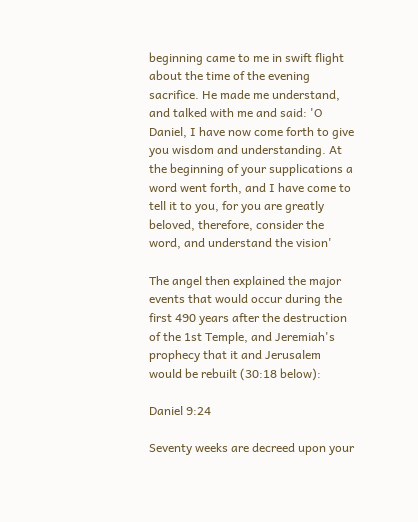beginning came to me in swift flight about the time of the evening sacrifice. He made me understand, and talked with me and said: 'O Daniel, I have now come forth to give you wisdom and understanding. At the beginning of your supplications a word went forth, and I have come to tell it to you, for you are greatly beloved, therefore, consider the word, and understand the vision'

The angel then explained the major events that would occur during the first 490 years after the destruction of the 1st Temple, and Jeremiah's prophecy that it and Jerusalem would be rebuilt (30:18 below):

Daniel 9:24

Seventy weeks are decreed upon your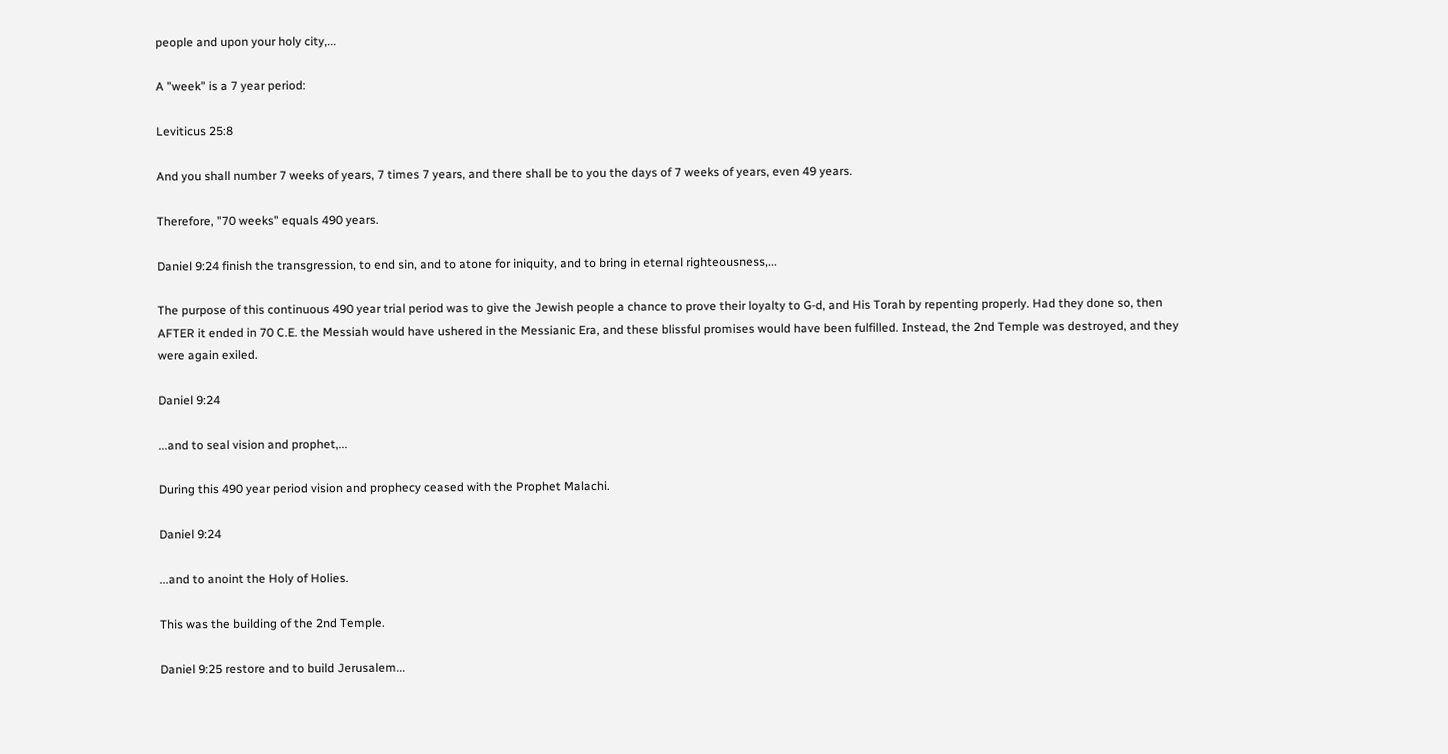people and upon your holy city,...

A "week" is a 7 year period:

Leviticus 25:8

And you shall number 7 weeks of years, 7 times 7 years, and there shall be to you the days of 7 weeks of years, even 49 years.

Therefore, "70 weeks" equals 490 years.

Daniel 9:24 finish the transgression, to end sin, and to atone for iniquity, and to bring in eternal righteousness,...

The purpose of this continuous 490 year trial period was to give the Jewish people a chance to prove their loyalty to G-d, and His Torah by repenting properly. Had they done so, then AFTER it ended in 70 C.E. the Messiah would have ushered in the Messianic Era, and these blissful promises would have been fulfilled. Instead, the 2nd Temple was destroyed, and they were again exiled.

Daniel 9:24

...and to seal vision and prophet,...

During this 490 year period vision and prophecy ceased with the Prophet Malachi.

Daniel 9:24

...and to anoint the Holy of Holies.

This was the building of the 2nd Temple.

Daniel 9:25 restore and to build Jerusalem...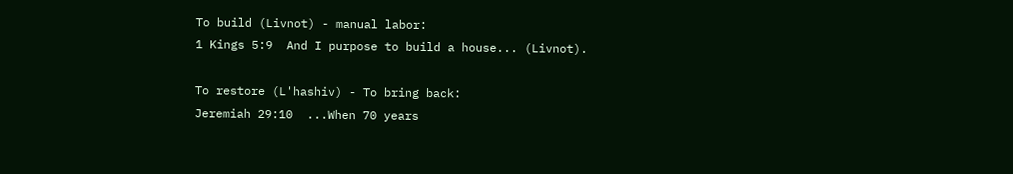To build (Livnot) - manual labor:
1 Kings 5:9  And I purpose to build a house... (Livnot).

To restore (L'hashiv) - To bring back:
Jeremiah 29:10  ...When 70 years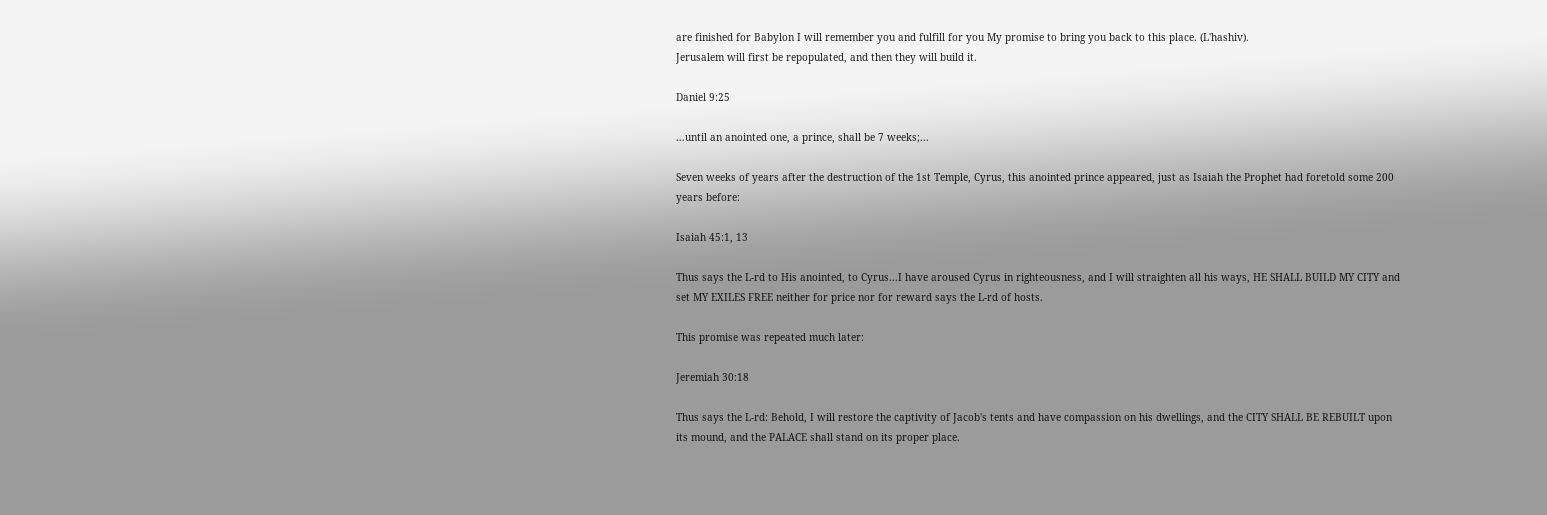are finished for Babylon I will remember you and fulfill for you My promise to bring you back to this place. (L'hashiv).
Jerusalem will first be repopulated, and then they will build it.

Daniel 9:25

...until an anointed one, a prince, shall be 7 weeks;...

Seven weeks of years after the destruction of the 1st Temple, Cyrus, this anointed prince appeared, just as Isaiah the Prophet had foretold some 200 years before:

Isaiah 45:1, 13

Thus says the L-rd to His anointed, to Cyrus...I have aroused Cyrus in righteousness, and I will straighten all his ways, HE SHALL BUILD MY CITY and set MY EXILES FREE neither for price nor for reward says the L-rd of hosts.

This promise was repeated much later:

Jeremiah 30:18

Thus says the L-rd: Behold, I will restore the captivity of Jacob's tents and have compassion on his dwellings, and the CITY SHALL BE REBUILT upon its mound, and the PALACE shall stand on its proper place.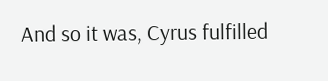And so it was, Cyrus fulfilled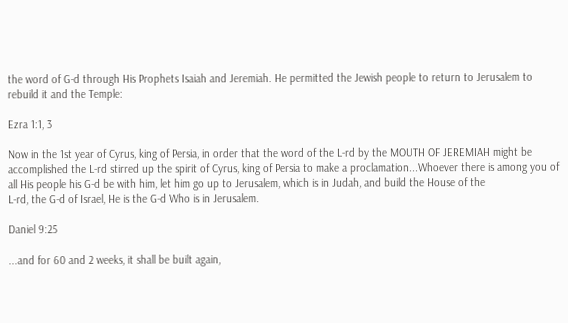the word of G-d through His Prophets Isaiah and Jeremiah. He permitted the Jewish people to return to Jerusalem to rebuild it and the Temple:

Ezra 1:1, 3

Now in the 1st year of Cyrus, king of Persia, in order that the word of the L-rd by the MOUTH OF JEREMIAH might be accomplished the L-rd stirred up the spirit of Cyrus, king of Persia to make a proclamation...Whoever there is among you of all His people his G-d be with him, let him go up to Jerusalem, which is in Judah, and build the House of the
L-rd, the G-d of Israel, He is the G-d Who is in Jerusalem.

Daniel 9:25

...and for 60 and 2 weeks, it shall be built again,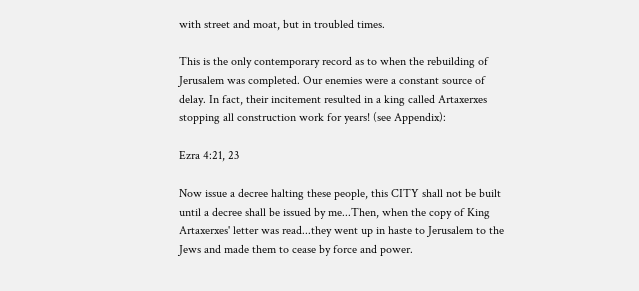with street and moat, but in troubled times.

This is the only contemporary record as to when the rebuilding of Jerusalem was completed. Our enemies were a constant source of delay. In fact, their incitement resulted in a king called Artaxerxes stopping all construction work for years! (see Appendix):

Ezra 4:21, 23

Now issue a decree halting these people, this CITY shall not be built until a decree shall be issued by me...Then, when the copy of King Artaxerxes' letter was read...they went up in haste to Jerusalem to the Jews and made them to cease by force and power.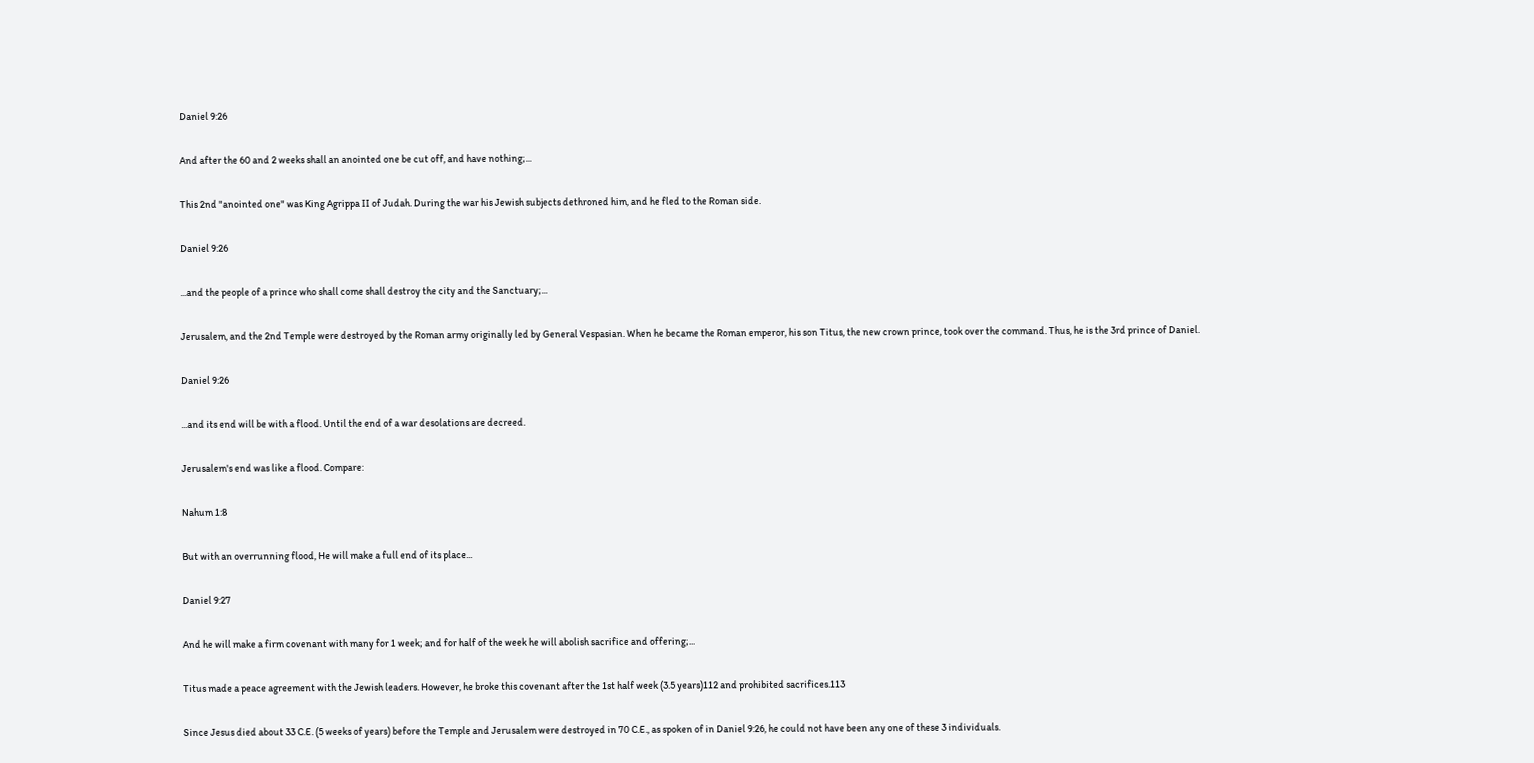Daniel 9:26

And after the 60 and 2 weeks shall an anointed one be cut off, and have nothing;...

This 2nd "anointed one" was King Agrippa II of Judah. During the war his Jewish subjects dethroned him, and he fled to the Roman side.

Daniel 9:26

...and the people of a prince who shall come shall destroy the city and the Sanctuary;...

Jerusalem, and the 2nd Temple were destroyed by the Roman army originally led by General Vespasian. When he became the Roman emperor, his son Titus, the new crown prince, took over the command. Thus, he is the 3rd prince of Daniel.

Daniel 9:26

...and its end will be with a flood. Until the end of a war desolations are decreed.

Jerusalem's end was like a flood. Compare:

Nahum 1:8

But with an overrunning flood, He will make a full end of its place...

Daniel 9:27

And he will make a firm covenant with many for 1 week; and for half of the week he will abolish sacrifice and offering;...

Titus made a peace agreement with the Jewish leaders. However, he broke this covenant after the 1st half week (3.5 years)112 and prohibited sacrifices.113

Since Jesus died about 33 C.E. (5 weeks of years) before the Temple and Jerusalem were destroyed in 70 C.E., as spoken of in Daniel 9:26, he could not have been any one of these 3 individuals.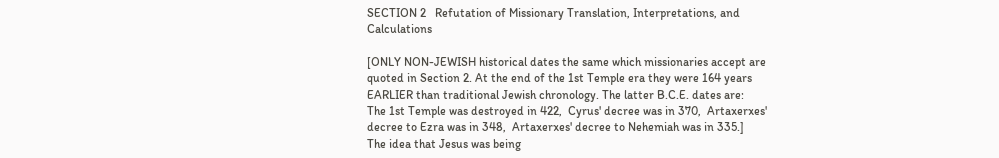SECTION 2   Refutation of Missionary Translation, Interpretations, and Calculations

[ONLY NON-JEWISH historical dates the same which missionaries accept are quoted in Section 2. At the end of the 1st Temple era they were 164 years EARLIER than traditional Jewish chronology. The latter B.C.E. dates are:  The 1st Temple was destroyed in 422,  Cyrus' decree was in 370,  Artaxerxes' decree to Ezra was in 348,  Artaxerxes' decree to Nehemiah was in 335.]
The idea that Jesus was being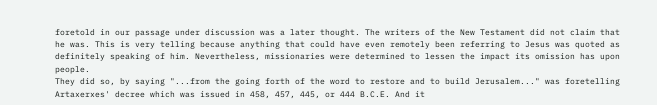foretold in our passage under discussion was a later thought. The writers of the New Testament did not claim that he was. This is very telling because anything that could have even remotely been referring to Jesus was quoted as definitely speaking of him. Nevertheless, missionaries were determined to lessen the impact its omission has upon people.
They did so, by saying "...from the going forth of the word to restore and to build Jerusalem..." was foretelling Artaxerxes' decree which was issued in 458, 457, 445, or 444 B.C.E. And it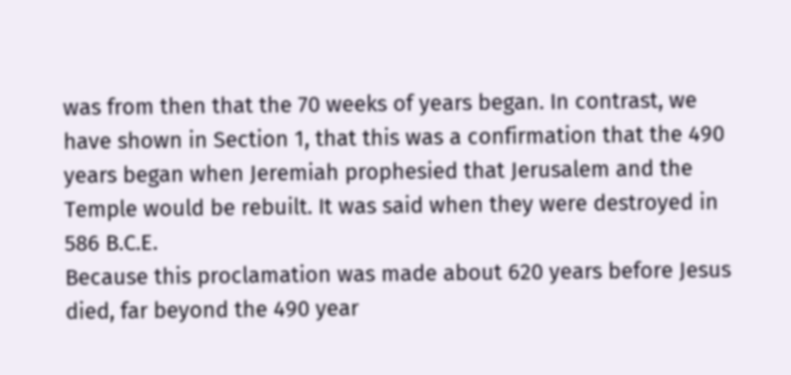was from then that the 70 weeks of years began. In contrast, we have shown in Section 1, that this was a confirmation that the 490 years began when Jeremiah prophesied that Jerusalem and the Temple would be rebuilt. It was said when they were destroyed in 586 B.C.E.
Because this proclamation was made about 620 years before Jesus died, far beyond the 490 year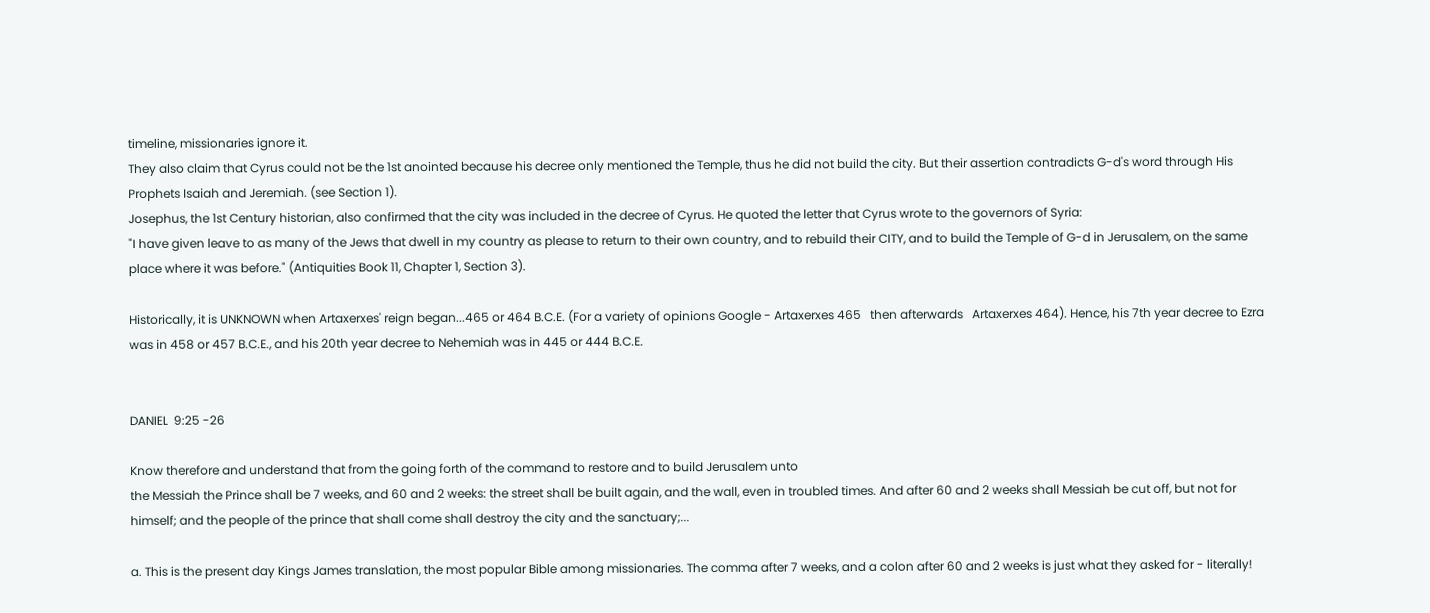timeline, missionaries ignore it.
They also claim that Cyrus could not be the 1st anointed because his decree only mentioned the Temple, thus he did not build the city. But their assertion contradicts G-d's word through His Prophets Isaiah and Jeremiah. (see Section 1).
Josephus, the 1st Century historian, also confirmed that the city was included in the decree of Cyrus. He quoted the letter that Cyrus wrote to the governors of Syria:
"I have given leave to as many of the Jews that dwell in my country as please to return to their own country, and to rebuild their CITY, and to build the Temple of G-d in Jerusalem, on the same place where it was before." (Antiquities Book 11, Chapter 1, Section 3).

Historically, it is UNKNOWN when Artaxerxes' reign began...465 or 464 B.C.E. (For a variety of opinions Google - Artaxerxes 465   then afterwards   Artaxerxes 464). Hence, his 7th year decree to Ezra was in 458 or 457 B.C.E., and his 20th year decree to Nehemiah was in 445 or 444 B.C.E.


DANIEL  9:25 -26

Know therefore and understand that from the going forth of the command to restore and to build Jerusalem unto
the Messiah the Prince shall be 7 weeks, and 60 and 2 weeks: the street shall be built again, and the wall, even in troubled times. And after 60 and 2 weeks shall Messiah be cut off, but not for himself; and the people of the prince that shall come shall destroy the city and the sanctuary;...

a. This is the present day Kings James translation, the most popular Bible among missionaries. The comma after 7 weeks, and a colon after 60 and 2 weeks is just what they asked for - literally!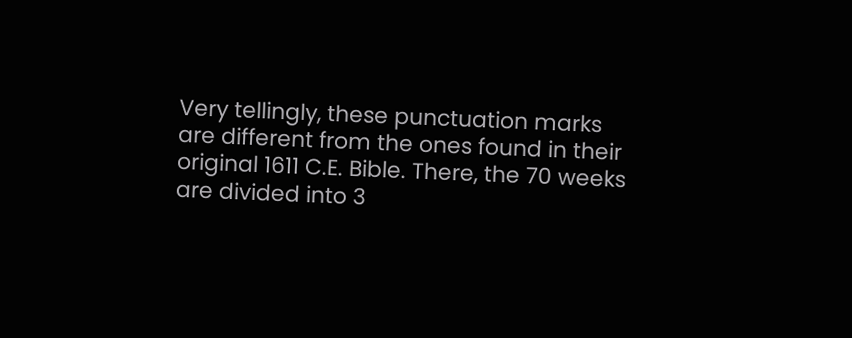Very tellingly, these punctuation marks are different from the ones found in their original 1611 C.E. Bible. There, the 70 weeks are divided into 3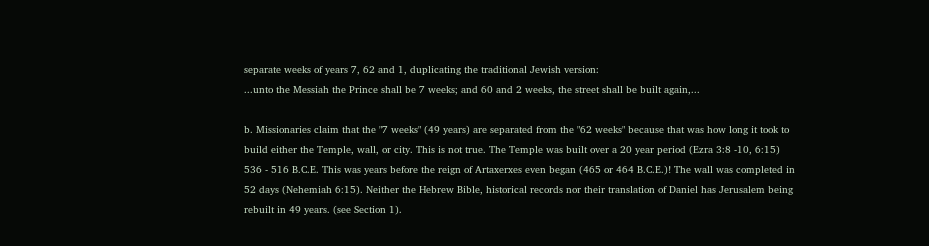separate weeks of years 7, 62 and 1, duplicating the traditional Jewish version:
...unto the Messiah the Prince shall be 7 weeks; and 60 and 2 weeks, the street shall be built again,...

b. Missionaries claim that the "7 weeks" (49 years) are separated from the "62 weeks" because that was how long it took to build either the Temple, wall, or city. This is not true. The Temple was built over a 20 year period (Ezra 3:8 -10, 6:15) 536 - 516 B.C.E. This was years before the reign of Artaxerxes even began (465 or 464 B.C.E.)! The wall was completed in 52 days (Nehemiah 6:15). Neither the Hebrew Bible, historical records nor their translation of Daniel has Jerusalem being rebuilt in 49 years. (see Section 1).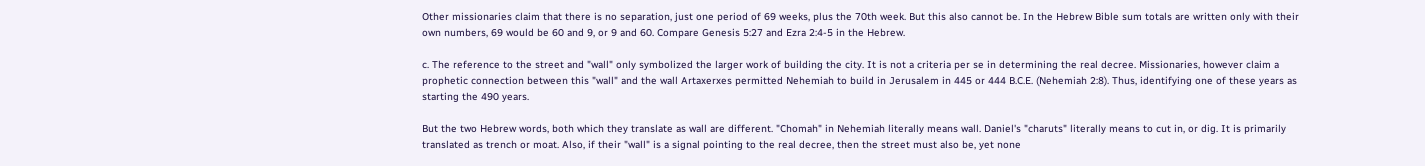Other missionaries claim that there is no separation, just one period of 69 weeks, plus the 70th week. But this also cannot be. In the Hebrew Bible sum totals are written only with their own numbers, 69 would be 60 and 9, or 9 and 60. Compare Genesis 5:27 and Ezra 2:4-5 in the Hebrew.

c. The reference to the street and "wall" only symbolized the larger work of building the city. It is not a criteria per se in determining the real decree. Missionaries, however claim a prophetic connection between this "wall" and the wall Artaxerxes permitted Nehemiah to build in Jerusalem in 445 or 444 B.C.E. (Nehemiah 2:8). Thus, identifying one of these years as starting the 490 years.

But the two Hebrew words, both which they translate as wall are different. "Chomah" in Nehemiah literally means wall. Daniel's "charuts" literally means to cut in, or dig. It is primarily translated as trench or moat. Also, if their "wall" is a signal pointing to the real decree, then the street must also be, yet none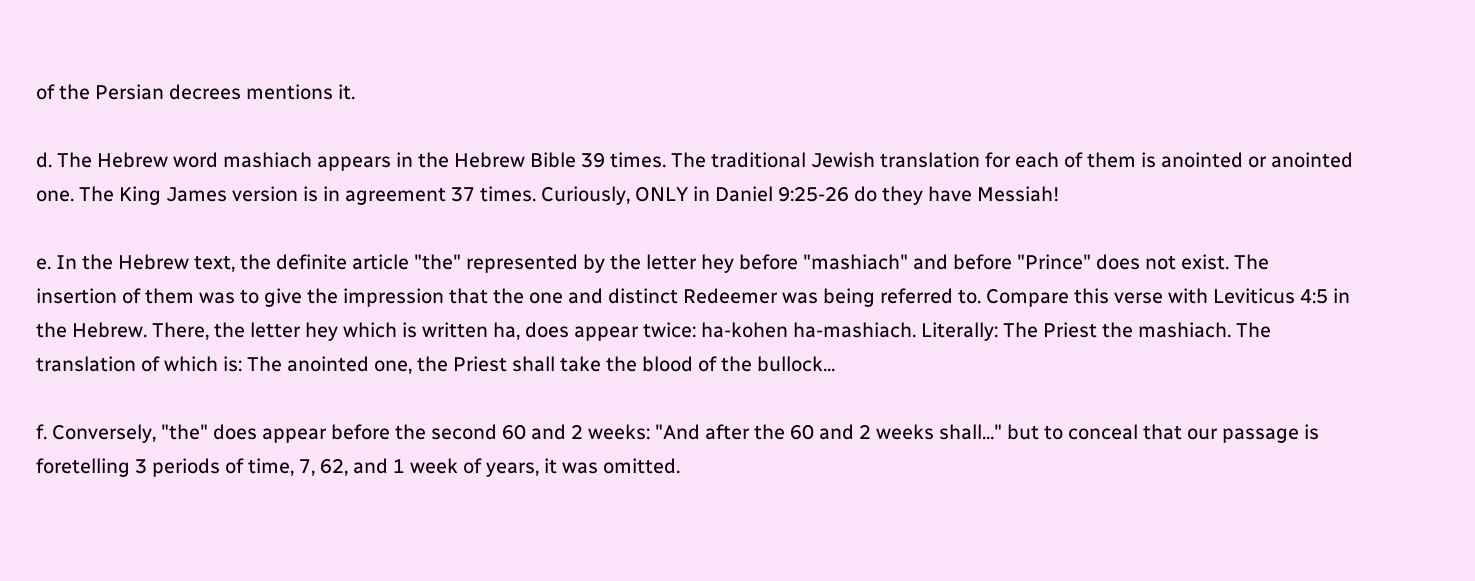of the Persian decrees mentions it.

d. The Hebrew word mashiach appears in the Hebrew Bible 39 times. The traditional Jewish translation for each of them is anointed or anointed one. The King James version is in agreement 37 times. Curiously, ONLY in Daniel 9:25-26 do they have Messiah!

e. In the Hebrew text, the definite article "the" represented by the letter hey before "mashiach" and before "Prince" does not exist. The insertion of them was to give the impression that the one and distinct Redeemer was being referred to. Compare this verse with Leviticus 4:5 in the Hebrew. There, the letter hey which is written ha, does appear twice: ha-kohen ha-mashiach. Literally: The Priest the mashiach. The translation of which is: The anointed one, the Priest shall take the blood of the bullock...

f. Conversely, "the" does appear before the second 60 and 2 weeks: "And after the 60 and 2 weeks shall..." but to conceal that our passage is foretelling 3 periods of time, 7, 62, and 1 week of years, it was omitted.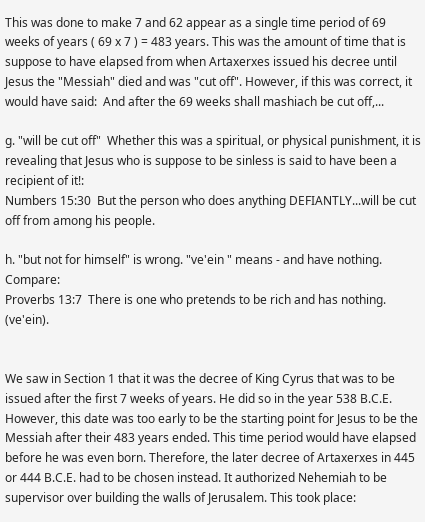This was done to make 7 and 62 appear as a single time period of 69 weeks of years ( 69 x 7 ) = 483 years. This was the amount of time that is suppose to have elapsed from when Artaxerxes issued his decree until Jesus the "Messiah" died and was "cut off". However, if this was correct, it would have said:  And after the 69 weeks shall mashiach be cut off,...

g. "will be cut off"  Whether this was a spiritual, or physical punishment, it is revealing that Jesus who is suppose to be sinless is said to have been a recipient of it!:
Numbers 15:30  But the person who does anything DEFIANTLY...will be cut off from among his people.

h. "but not for himself" is wrong. "ve'ein " means - and have nothing. Compare:
Proverbs 13:7  There is one who pretends to be rich and has nothing. (ve'ein).


We saw in Section 1 that it was the decree of King Cyrus that was to be issued after the first 7 weeks of years. He did so in the year 538 B.C.E. However, this date was too early to be the starting point for Jesus to be the Messiah after their 483 years ended. This time period would have elapsed before he was even born. Therefore, the later decree of Artaxerxes in 445 or 444 B.C.E. had to be chosen instead. It authorized Nehemiah to be supervisor over building the walls of Jerusalem. This took place: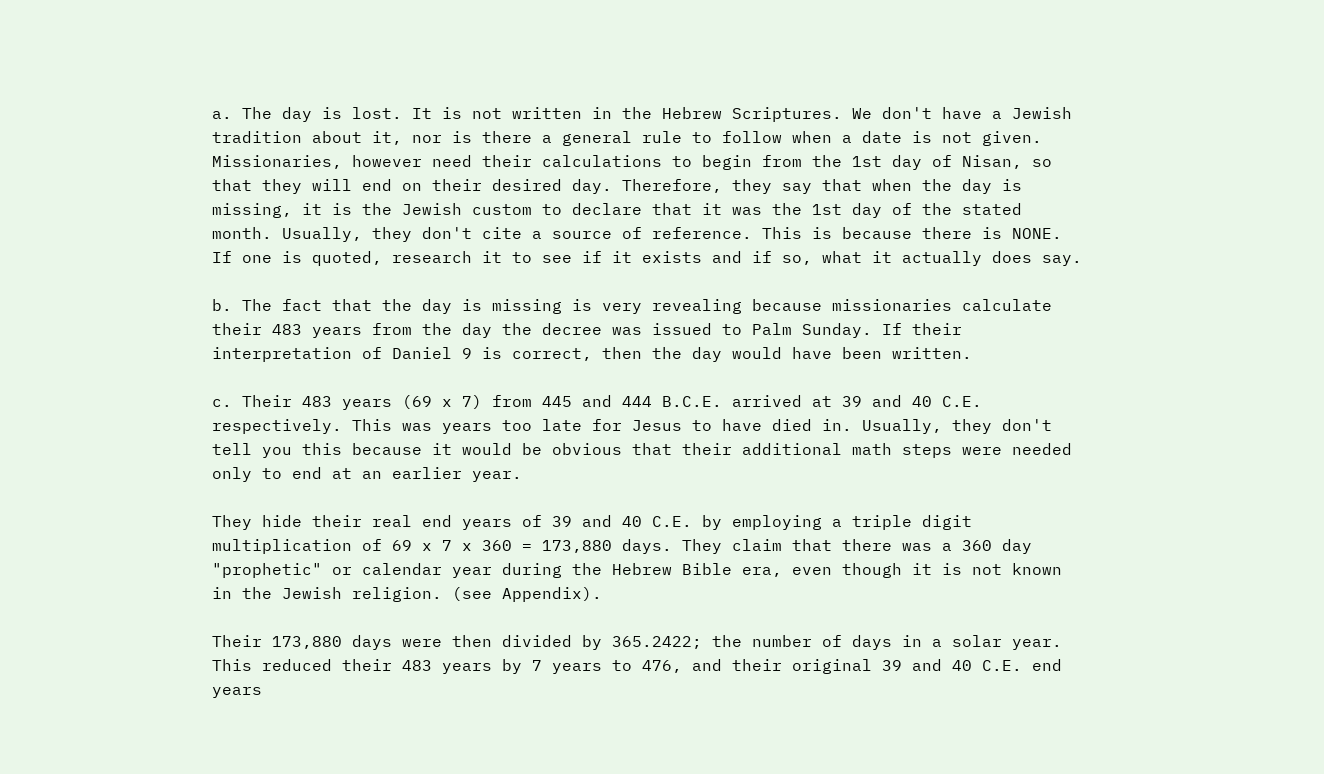a. The day is lost. It is not written in the Hebrew Scriptures. We don't have a Jewish tradition about it, nor is there a general rule to follow when a date is not given. Missionaries, however need their calculations to begin from the 1st day of Nisan, so that they will end on their desired day. Therefore, they say that when the day is missing, it is the Jewish custom to declare that it was the 1st day of the stated month. Usually, they don't cite a source of reference. This is because there is NONE. If one is quoted, research it to see if it exists and if so, what it actually does say.

b. The fact that the day is missing is very revealing because missionaries calculate their 483 years from the day the decree was issued to Palm Sunday. If their interpretation of Daniel 9 is correct, then the day would have been written.

c. Their 483 years (69 x 7) from 445 and 444 B.C.E. arrived at 39 and 40 C.E. respectively. This was years too late for Jesus to have died in. Usually, they don't tell you this because it would be obvious that their additional math steps were needed only to end at an earlier year.

They hide their real end years of 39 and 40 C.E. by employing a triple digit multiplication of 69 x 7 x 360 = 173,880 days. They claim that there was a 360 day "prophetic" or calendar year during the Hebrew Bible era, even though it is not known in the Jewish religion. (see Appendix).

Their 173,880 days were then divided by 365.2422; the number of days in a solar year. This reduced their 483 years by 7 years to 476, and their original 39 and 40 C.E. end years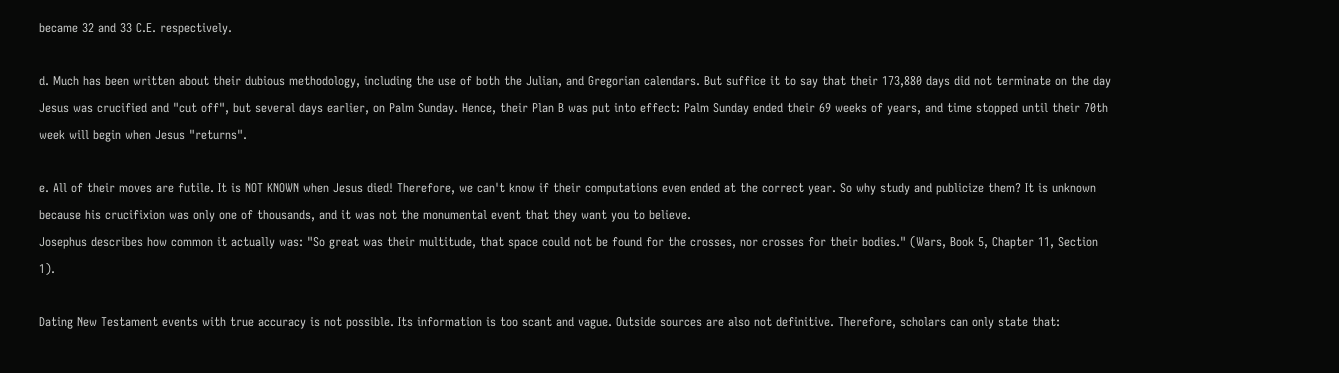became 32 and 33 C.E. respectively.

d. Much has been written about their dubious methodology, including the use of both the Julian, and Gregorian calendars. But suffice it to say that their 173,880 days did not terminate on the day Jesus was crucified and "cut off", but several days earlier, on Palm Sunday. Hence, their Plan B was put into effect: Palm Sunday ended their 69 weeks of years, and time stopped until their 70th week will begin when Jesus "returns".

e. All of their moves are futile. It is NOT KNOWN when Jesus died! Therefore, we can't know if their computations even ended at the correct year. So why study and publicize them? It is unknown because his crucifixion was only one of thousands, and it was not the monumental event that they want you to believe.
Josephus describes how common it actually was: "So great was their multitude, that space could not be found for the crosses, nor crosses for their bodies." (Wars, Book 5, Chapter 11, Section 1).

Dating New Testament events with true accuracy is not possible. Its information is too scant and vague. Outside sources are also not definitive. Therefore, scholars can only state that: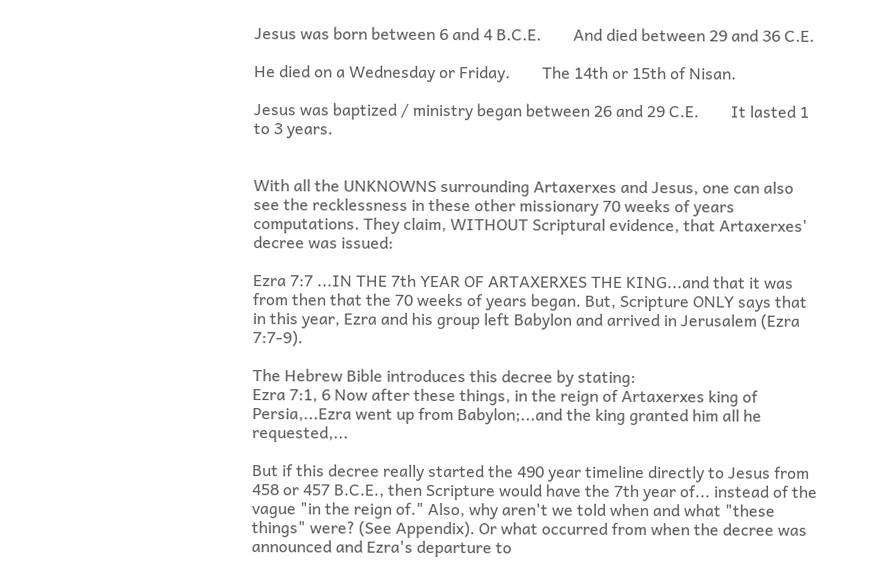Jesus was born between 6 and 4 B.C.E.        And died between 29 and 36 C.E.

He died on a Wednesday or Friday.        The 14th or 15th of Nisan.

Jesus was baptized / ministry began between 26 and 29 C.E.        It lasted 1 to 3 years.


With all the UNKNOWNS surrounding Artaxerxes and Jesus, one can also see the recklessness in these other missionary 70 weeks of years computations. They claim, WITHOUT Scriptural evidence, that Artaxerxes' decree was issued:

Ezra 7:7 ...IN THE 7th YEAR OF ARTAXERXES THE KING...and that it was from then that the 70 weeks of years began. But, Scripture ONLY says that in this year, Ezra and his group left Babylon and arrived in Jerusalem (Ezra 7:7-9).

The Hebrew Bible introduces this decree by stating:
Ezra 7:1, 6 Now after these things, in the reign of Artaxerxes king of Persia,...Ezra went up from Babylon;...and the king granted him all he requested,...

But if this decree really started the 490 year timeline directly to Jesus from 458 or 457 B.C.E., then Scripture would have the 7th year of... instead of the vague "in the reign of." Also, why aren't we told when and what "these things" were? (See Appendix). Or what occurred from when the decree was announced and Ezra's departure to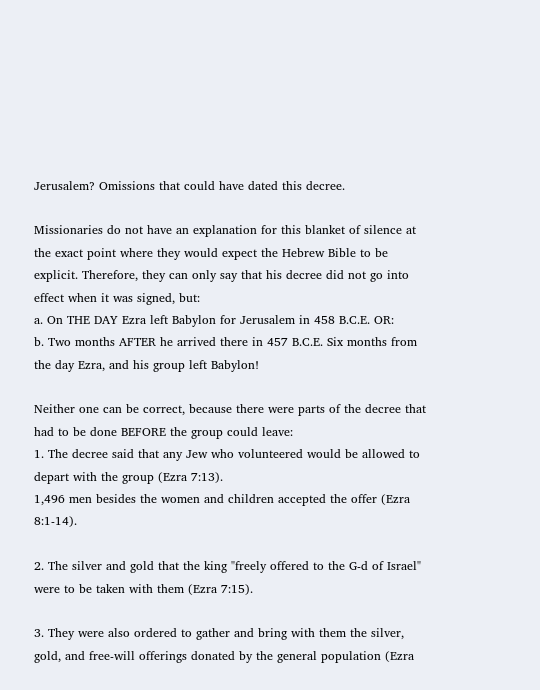Jerusalem? Omissions that could have dated this decree.

Missionaries do not have an explanation for this blanket of silence at the exact point where they would expect the Hebrew Bible to be explicit. Therefore, they can only say that his decree did not go into effect when it was signed, but:
a. On THE DAY Ezra left Babylon for Jerusalem in 458 B.C.E. OR:
b. Two months AFTER he arrived there in 457 B.C.E. Six months from the day Ezra, and his group left Babylon!

Neither one can be correct, because there were parts of the decree that had to be done BEFORE the group could leave:
1. The decree said that any Jew who volunteered would be allowed to depart with the group (Ezra 7:13).
1,496 men besides the women and children accepted the offer (Ezra 8:1-14).

2. The silver and gold that the king "freely offered to the G-d of Israel" were to be taken with them (Ezra 7:15).

3. They were also ordered to gather and bring with them the silver, gold, and free-will offerings donated by the general population (Ezra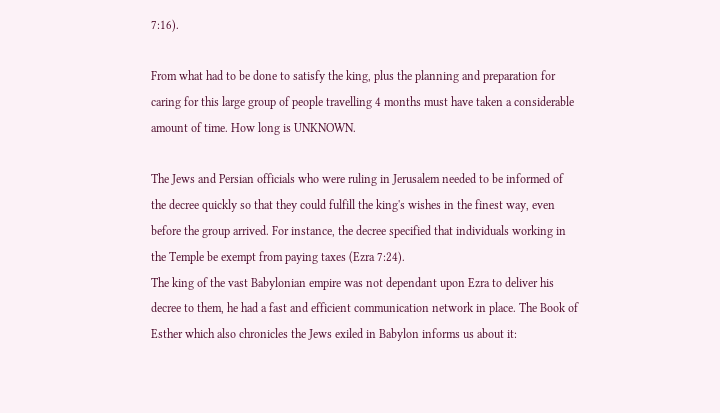7:16).

From what had to be done to satisfy the king, plus the planning and preparation for caring for this large group of people travelling 4 months must have taken a considerable amount of time. How long is UNKNOWN.

The Jews and Persian officials who were ruling in Jerusalem needed to be informed of the decree quickly so that they could fulfill the king's wishes in the finest way, even before the group arrived. For instance, the decree specified that individuals working in the Temple be exempt from paying taxes (Ezra 7:24).
The king of the vast Babylonian empire was not dependant upon Ezra to deliver his decree to them, he had a fast and efficient communication network in place. The Book of Esther which also chronicles the Jews exiled in Babylon informs us about it: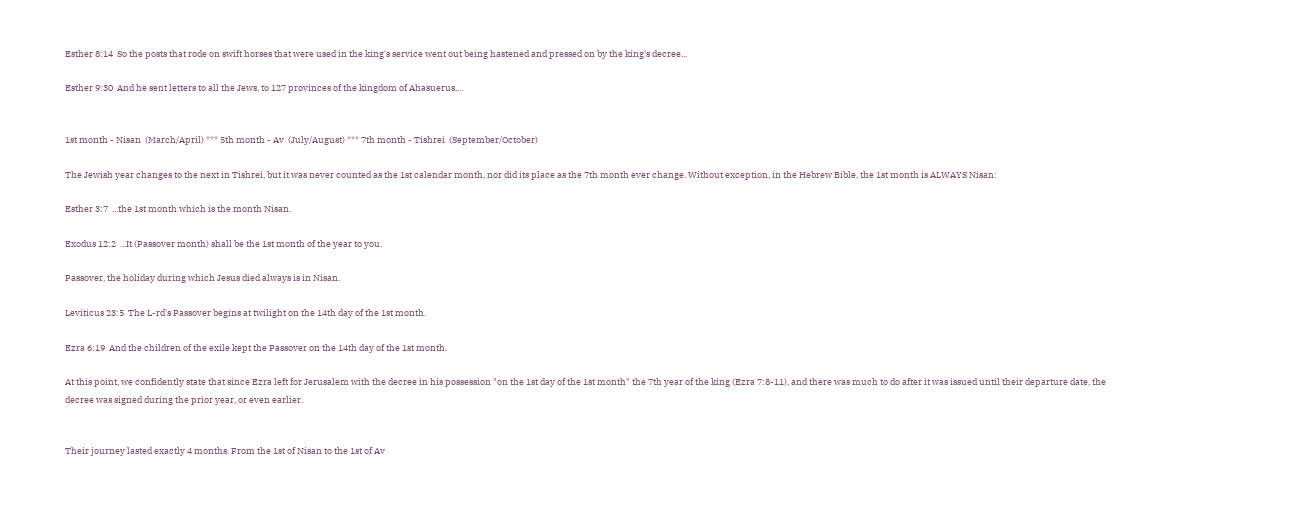Esther 8:14  So the posts that rode on swift horses that were used in the king's service went out being hastened and pressed on by the king's decree...

Esther 9:30  And he sent letters to all the Jews, to 127 provinces of the kingdom of Ahasuerus,...


1st month - Nisan  (March/April) *** 5th month - Av  (July/August) *** 7th month - Tishrei  (September/October)

The Jewish year changes to the next in Tishrei, but it was never counted as the 1st calendar month, nor did its place as the 7th month ever change. Without exception, in the Hebrew Bible, the 1st month is ALWAYS Nisan:

Esther 3:7  ...the 1st month which is the month Nisan.

Exodus 12:2  ...It (Passover month) shall be the 1st month of the year to you.

Passover, the holiday during which Jesus died always is in Nisan.

Leviticus 23:5  The L-rd's Passover begins at twilight on the 14th day of the 1st month.

Ezra 6:19  And the children of the exile kept the Passover on the 14th day of the 1st month.

At this point, we confidently state that since Ezra left for Jerusalem with the decree in his possession "on the 1st day of the 1st month" the 7th year of the king (Ezra 7:8-11), and there was much to do after it was issued until their departure date, the decree was signed during the prior year, or even earlier.


Their journey lasted exactly 4 months. From the 1st of Nisan to the 1st of Av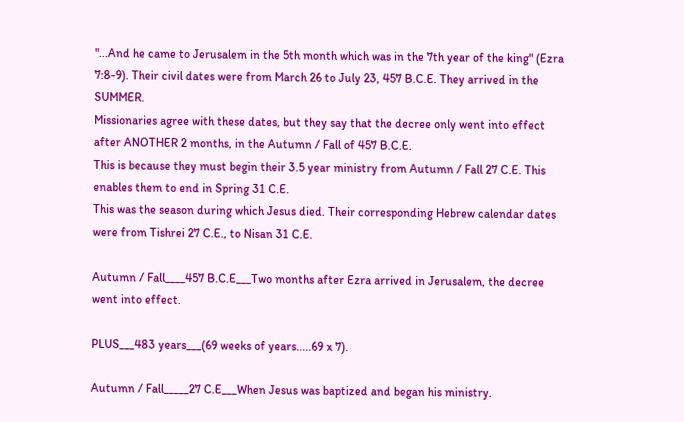"...And he came to Jerusalem in the 5th month which was in the 7th year of the king" (Ezra 7:8-9). Their civil dates were from March 26 to July 23, 457 B.C.E. They arrived in the SUMMER.
Missionaries agree with these dates, but they say that the decree only went into effect after ANOTHER 2 months, in the Autumn / Fall of 457 B.C.E.
This is because they must begin their 3.5 year ministry from Autumn / Fall 27 C.E. This enables them to end in Spring 31 C.E.
This was the season during which Jesus died. Their corresponding Hebrew calendar dates were from Tishrei 27 C.E., to Nisan 31 C.E.

Autumn / Fall____457 B.C.E___Two months after Ezra arrived in Jerusalem, the decree went into effect.

PLUS___483 years___(69 weeks of years.....69 x 7).

Autumn / Fall_____27 C.E___When Jesus was baptized and began his ministry.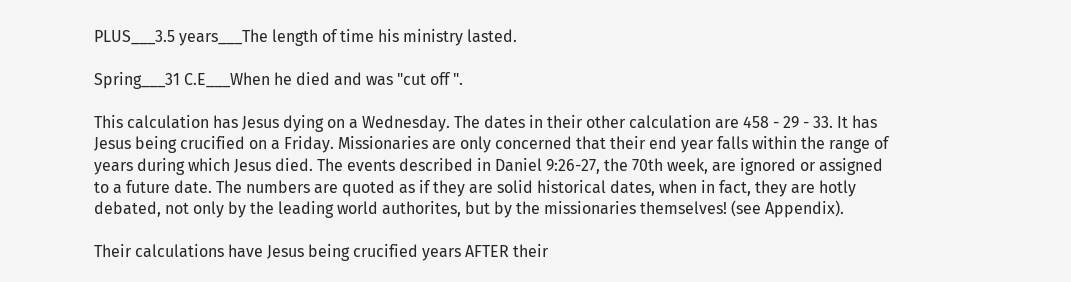PLUS___3.5 years___The length of time his ministry lasted.

Spring___31 C.E___When he died and was "cut off ".

This calculation has Jesus dying on a Wednesday. The dates in their other calculation are 458 - 29 - 33. It has Jesus being crucified on a Friday. Missionaries are only concerned that their end year falls within the range of years during which Jesus died. The events described in Daniel 9:26-27, the 70th week, are ignored or assigned to a future date. The numbers are quoted as if they are solid historical dates, when in fact, they are hotly debated, not only by the leading world authorites, but by the missionaries themselves! (see Appendix).

Their calculations have Jesus being crucified years AFTER their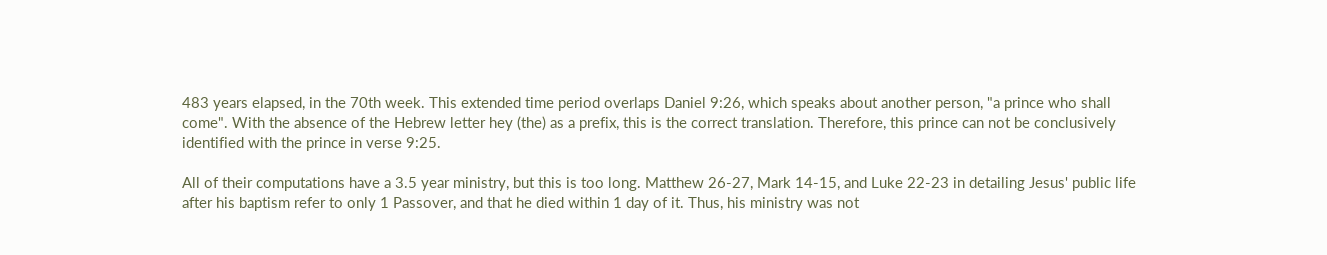483 years elapsed, in the 70th week. This extended time period overlaps Daniel 9:26, which speaks about another person, "a prince who shall come". With the absence of the Hebrew letter hey (the) as a prefix, this is the correct translation. Therefore, this prince can not be conclusively identified with the prince in verse 9:25.

All of their computations have a 3.5 year ministry, but this is too long. Matthew 26-27, Mark 14-15, and Luke 22-23 in detailing Jesus' public life after his baptism refer to only 1 Passover, and that he died within 1 day of it. Thus, his ministry was not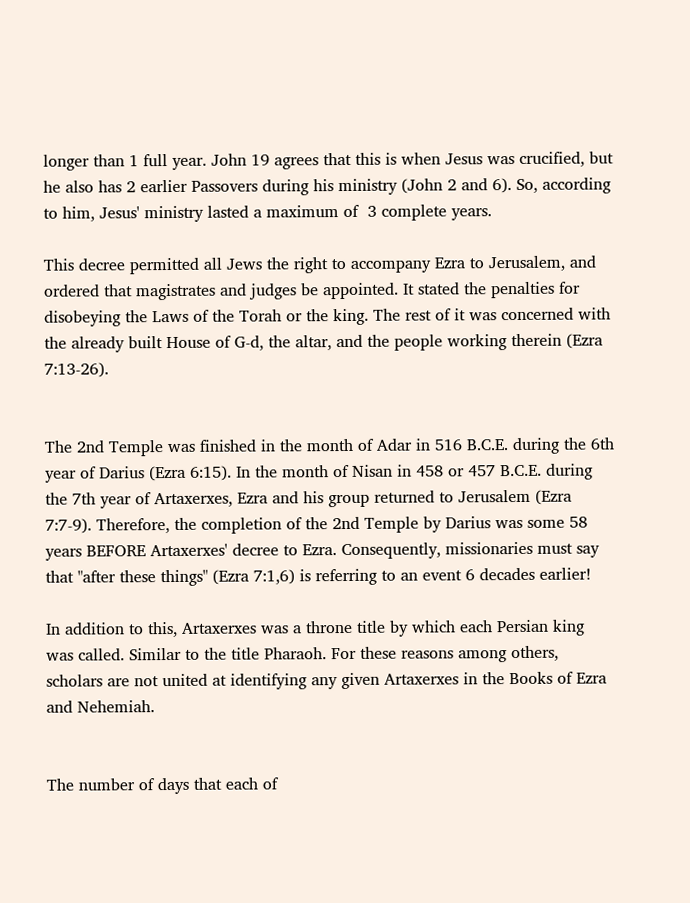longer than 1 full year. John 19 agrees that this is when Jesus was crucified, but he also has 2 earlier Passovers during his ministry (John 2 and 6). So, according to him, Jesus' ministry lasted a maximum of  3 complete years.

This decree permitted all Jews the right to accompany Ezra to Jerusalem, and ordered that magistrates and judges be appointed. It stated the penalties for disobeying the Laws of the Torah or the king. The rest of it was concerned with the already built House of G-d, the altar, and the people working therein (Ezra 7:13-26).


The 2nd Temple was finished in the month of Adar in 516 B.C.E. during the 6th year of Darius (Ezra 6:15). In the month of Nisan in 458 or 457 B.C.E. during the 7th year of Artaxerxes, Ezra and his group returned to Jerusalem (Ezra 7:7-9). Therefore, the completion of the 2nd Temple by Darius was some 58 years BEFORE Artaxerxes' decree to Ezra. Consequently, missionaries must say that "after these things" (Ezra 7:1,6) is referring to an event 6 decades earlier!

In addition to this, Artaxerxes was a throne title by which each Persian king was called. Similar to the title Pharaoh. For these reasons among others, scholars are not united at identifying any given Artaxerxes in the Books of Ezra and Nehemiah.


The number of days that each of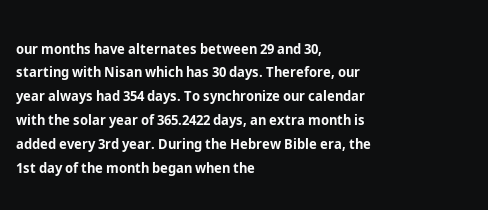our months have alternates between 29 and 30, starting with Nisan which has 30 days. Therefore, our year always had 354 days. To synchronize our calendar with the solar year of 365.2422 days, an extra month is added every 3rd year. During the Hebrew Bible era, the 1st day of the month began when the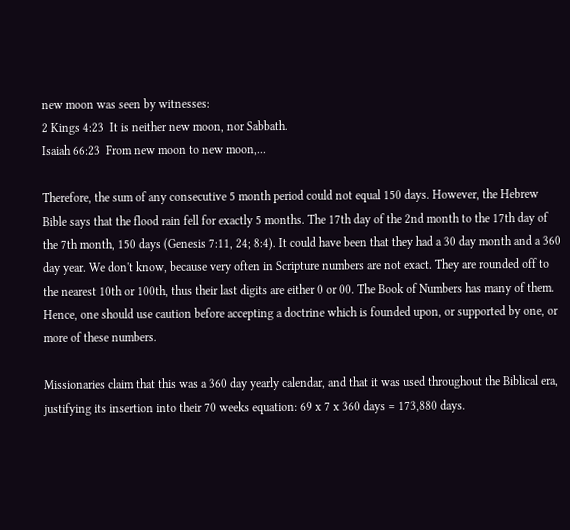new moon was seen by witnesses:
2 Kings 4:23  It is neither new moon, nor Sabbath.
Isaiah 66:23  From new moon to new moon,...

Therefore, the sum of any consecutive 5 month period could not equal 150 days. However, the Hebrew Bible says that the flood rain fell for exactly 5 months. The 17th day of the 2nd month to the 17th day of the 7th month, 150 days (Genesis 7:11, 24; 8:4). It could have been that they had a 30 day month and a 360 day year. We don't know, because very often in Scripture numbers are not exact. They are rounded off to the nearest 10th or 100th, thus their last digits are either 0 or 00. The Book of Numbers has many of them. Hence, one should use caution before accepting a doctrine which is founded upon, or supported by one, or more of these numbers.

Missionaries claim that this was a 360 day yearly calendar, and that it was used throughout the Biblical era, justifying its insertion into their 70 weeks equation: 69 x 7 x 360 days = 173,880 days.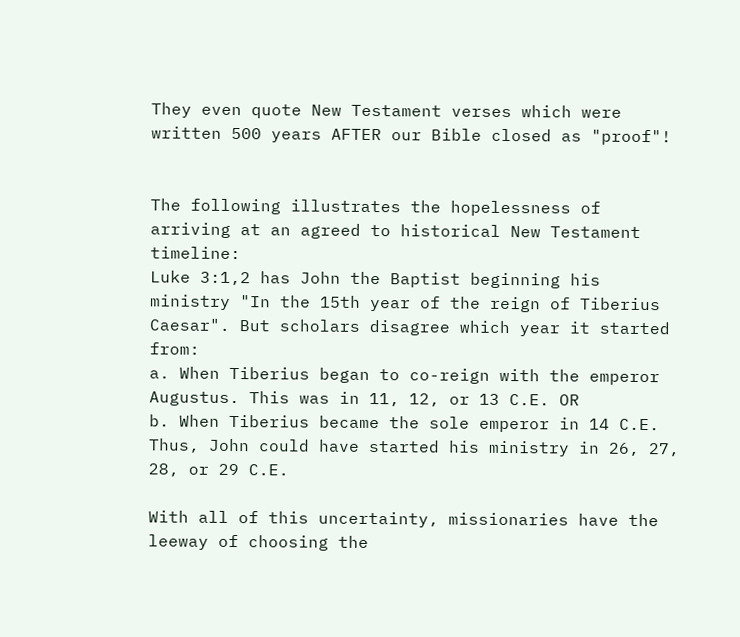They even quote New Testament verses which were written 500 years AFTER our Bible closed as "proof"!


The following illustrates the hopelessness of arriving at an agreed to historical New Testament timeline:
Luke 3:1,2 has John the Baptist beginning his ministry "In the 15th year of the reign of Tiberius Caesar". But scholars disagree which year it started from:
a. When Tiberius began to co-reign with the emperor Augustus. This was in 11, 12, or 13 C.E. OR
b. When Tiberius became the sole emperor in 14 C.E.
Thus, John could have started his ministry in 26, 27, 28, or 29 C.E.

With all of this uncertainty, missionaries have the leeway of choosing the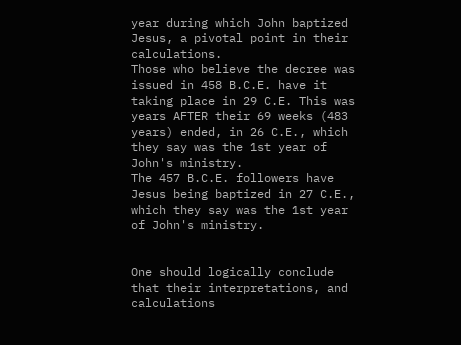year during which John baptized Jesus, a pivotal point in their calculations.
Those who believe the decree was issued in 458 B.C.E. have it taking place in 29 C.E. This was years AFTER their 69 weeks (483 years) ended, in 26 C.E., which they say was the 1st year of John's ministry.
The 457 B.C.E. followers have Jesus being baptized in 27 C.E., which they say was the 1st year of John's ministry.


One should logically conclude that their interpretations, and calculations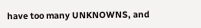have too many UNKNOWNS, and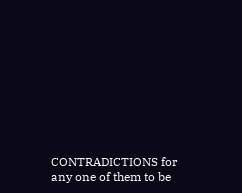CONTRADICTIONS for any one of them to be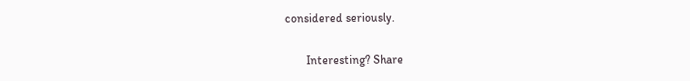considered seriously.

       Interesting? Share